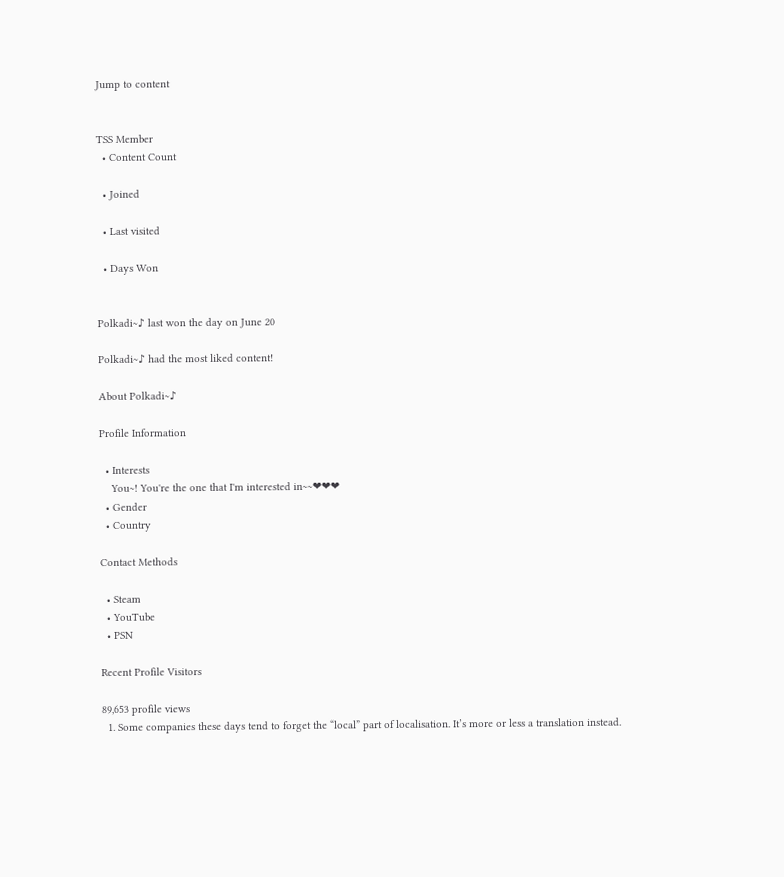Jump to content


TSS Member
  • Content Count

  • Joined

  • Last visited

  • Days Won


Polkadi~♪ last won the day on June 20

Polkadi~♪ had the most liked content!

About Polkadi~♪

Profile Information

  • Interests
    You~! You're the one that I'm interested in~~❤❤❤
  • Gender
  • Country

Contact Methods

  • Steam
  • YouTube
  • PSN

Recent Profile Visitors

89,653 profile views
  1. Some companies these days tend to forget the “local” part of localisation. It’s more or less a translation instead.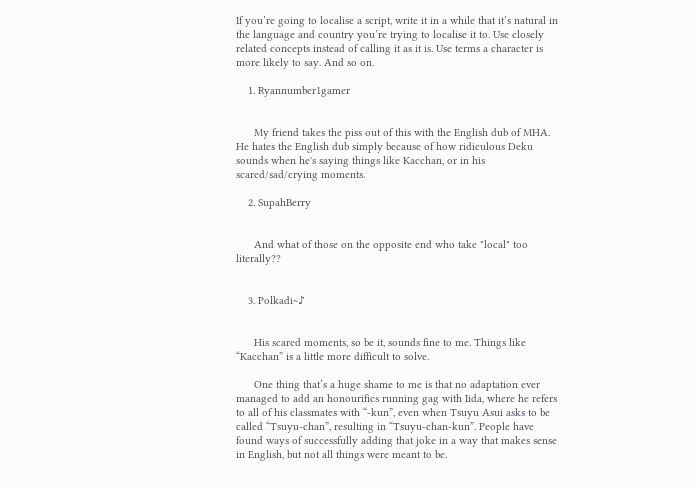If you’re going to localise a script, write it in a while that it’s natural in the language and country you’re trying to localise it to. Use closely related concepts instead of calling it as it is. Use terms a character is more likely to say. And so on.

    1. Ryannumber1gamer


      My friend takes the piss out of this with the English dub of MHA. He hates the English dub simply because of how ridiculous Deku sounds when he's saying things like Kacchan, or in his scared/sad/crying moments.

    2. SupahBerry


      And what of those on the opposite end who take "local" too literally??


    3. Polkadi~♪


      His scared moments, so be it, sounds fine to me. Things like “Kacchan” is a little more difficult to solve.

      One thing that’s a huge shame to me is that no adaptation ever managed to add an honourifics running gag with Iida, where he refers to all of his classmates with “-kun”, even when Tsuyu Asui asks to be called “Tsuyu-chan”, resulting in “Tsuyu-chan-kun”. People have found ways of successfully adding that joke in a way that makes sense in English, but not all things were meant to be.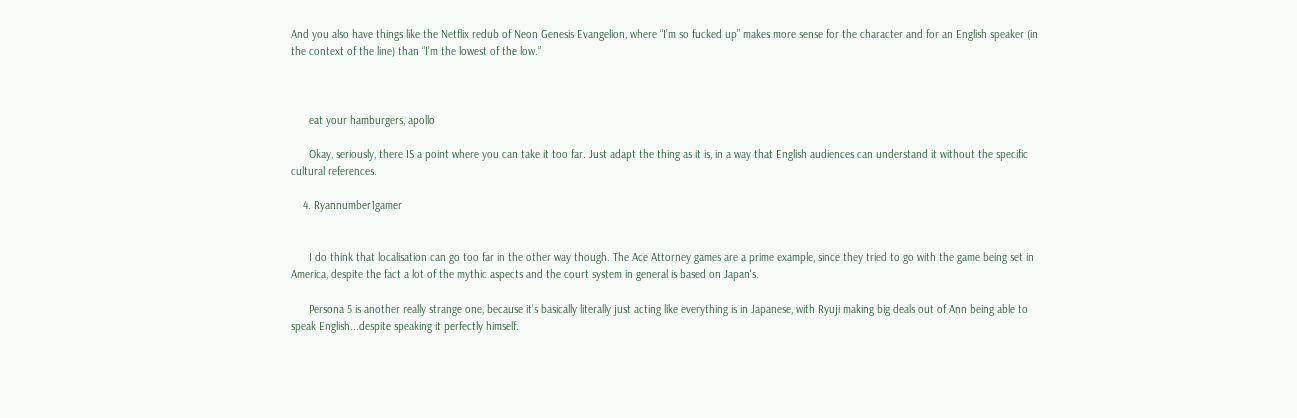And you also have things like the Netflix redub of Neon Genesis Evangelion, where “I’m so fucked up” makes more sense for the character and for an English speaker (in the context of the line) than “I’m the lowest of the low.”



      eat your hamburgers, apollo

      Okay, seriously, there IS a point where you can take it too far. Just adapt the thing as it is, in a way that English audiences can understand it without the specific cultural references.

    4. Ryannumber1gamer


      I do think that localisation can go too far in the other way though. The Ace Attorney games are a prime example, since they tried to go with the game being set in America, despite the fact a lot of the mythic aspects and the court system in general is based on Japan's.

      Persona 5 is another really strange one, because it's basically literally just acting like everything is in Japanese, with Ryuji making big deals out of Ann being able to speak English...despite speaking it perfectly himself.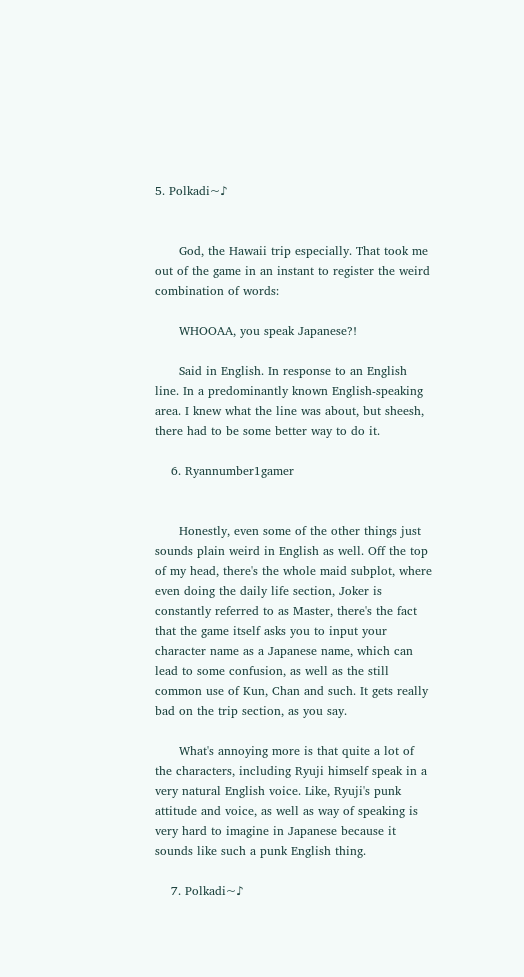5. Polkadi~♪


      God, the Hawaii trip especially. That took me out of the game in an instant to register the weird combination of words:

      WHOOAA, you speak Japanese?!

      Said in English. In response to an English line. In a predominantly known English-speaking area. I knew what the line was about, but sheesh, there had to be some better way to do it.

    6. Ryannumber1gamer


      Honestly, even some of the other things just sounds plain weird in English as well. Off the top of my head, there's the whole maid subplot, where even doing the daily life section, Joker is constantly referred to as Master, there's the fact that the game itself asks you to input your character name as a Japanese name, which can lead to some confusion, as well as the still common use of Kun, Chan and such. It gets really bad on the trip section, as you say.

      What's annoying more is that quite a lot of the characters, including Ryuji himself speak in a very natural English voice. Like, Ryuji's punk attitude and voice, as well as way of speaking is very hard to imagine in Japanese because it sounds like such a punk English thing.

    7. Polkadi~♪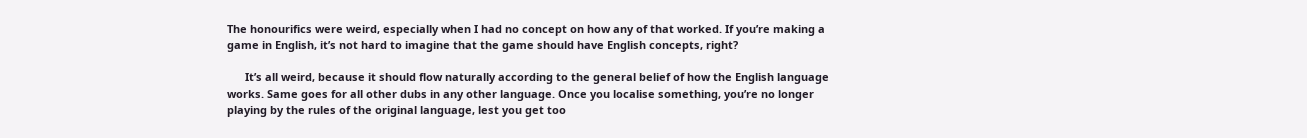The honourifics were weird, especially when I had no concept on how any of that worked. If you’re making a game in English, it’s not hard to imagine that the game should have English concepts, right?

      It’s all weird, because it should flow naturally according to the general belief of how the English language works. Same goes for all other dubs in any other language. Once you localise something, you’re no longer playing by the rules of the original language, lest you get too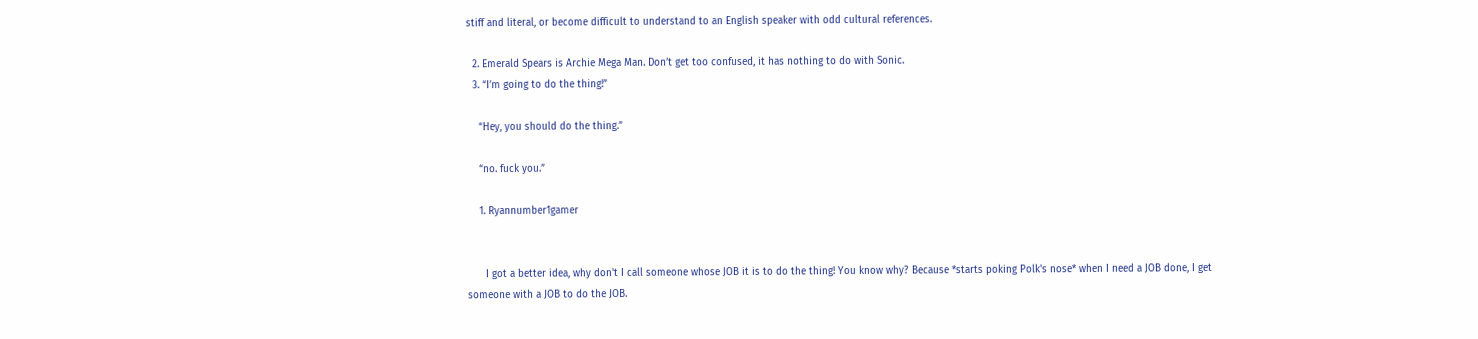stiff and literal, or become difficult to understand to an English speaker with odd cultural references.

  2. Emerald Spears is Archie Mega Man. Don’t get too confused, it has nothing to do with Sonic.
  3. “I’m going to do the thing!”

    “Hey, you should do the thing.”

    “no. fuck you.”

    1. Ryannumber1gamer


      I got a better idea, why don't I call someone whose JOB it is to do the thing! You know why? Because *starts poking Polk's nose* when I need a JOB done, I get someone with a JOB to do the JOB.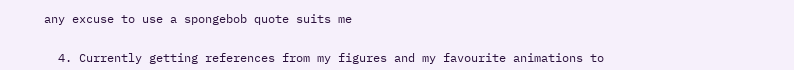any excuse to use a spongebob quote suits me


  4. Currently getting references from my figures and my favourite animations to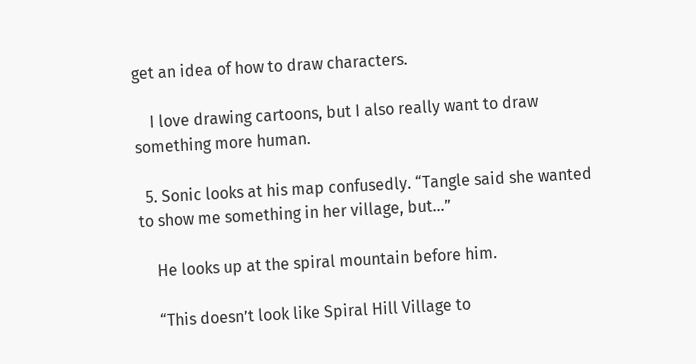get an idea of how to draw characters.

    I love drawing cartoons, but I also really want to draw something more human.

  5. Sonic looks at his map confusedly. “Tangle said she wanted to show me something in her village, but...”

    He looks up at the spiral mountain before him.

    “This doesn’t look like Spiral Hill Village to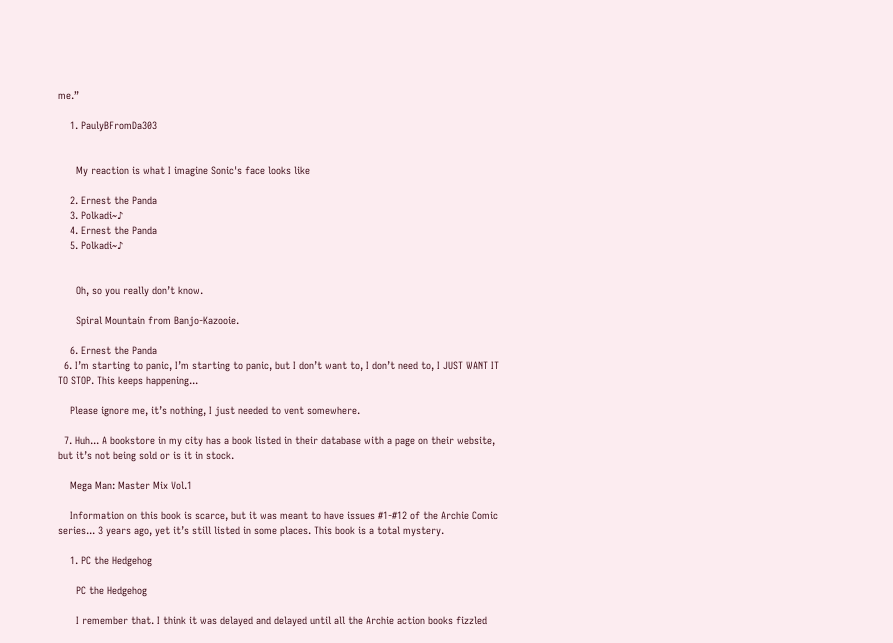me.”

    1. PaulyBFromDa303


      My reaction is what I imagine Sonic's face looks like

    2. Ernest the Panda
    3. Polkadi~♪
    4. Ernest the Panda
    5. Polkadi~♪


      Oh, so you really don’t know.

      Spiral Mountain from Banjo-Kazooie.

    6. Ernest the Panda
  6. I’m starting to panic, I’m starting to panic, but I don’t want to, I don’t need to, I JUST WANT IT TO STOP. This keeps happening...

    Please ignore me, it’s nothing, I just needed to vent somewhere.

  7. Huh... A bookstore in my city has a book listed in their database with a page on their website, but it’s not being sold or is it in stock.

    Mega Man: Master Mix Vol.1

    Information on this book is scarce, but it was meant to have issues #1-#12 of the Archie Comic series... 3 years ago, yet it’s still listed in some places. This book is a total mystery.

    1. PC the Hedgehog

      PC the Hedgehog

      I remember that. I think it was delayed and delayed until all the Archie action books fizzled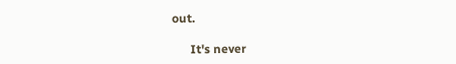out.

      It's never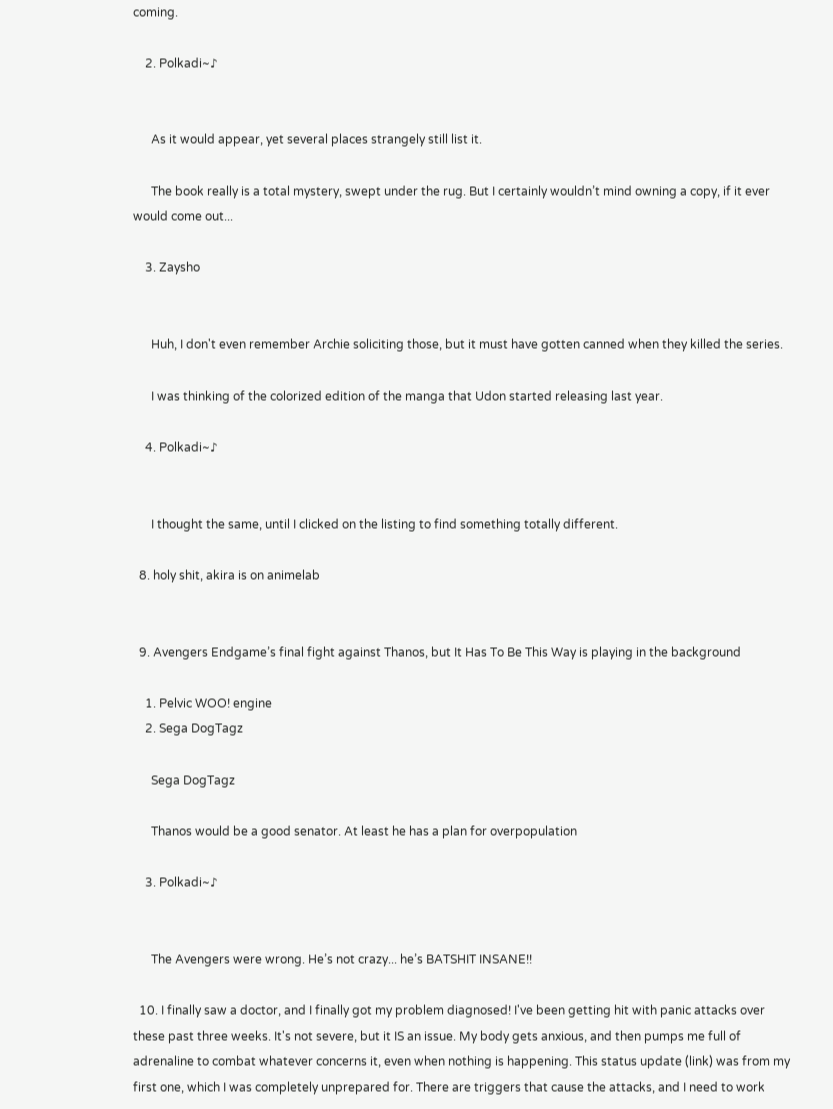coming.

    2. Polkadi~♪


      As it would appear, yet several places strangely still list it.

      The book really is a total mystery, swept under the rug. But I certainly wouldn’t mind owning a copy, if it ever would come out...

    3. Zaysho


      Huh, I don't even remember Archie soliciting those, but it must have gotten canned when they killed the series.

      I was thinking of the colorized edition of the manga that Udon started releasing last year.

    4. Polkadi~♪


      I thought the same, until I clicked on the listing to find something totally different.

  8. holy shit, akira is on animelab


  9. Avengers Endgame’s final fight against Thanos, but It Has To Be This Way is playing in the background

    1. Pelvic WOO! engine
    2. Sega DogTagz

      Sega DogTagz

      Thanos would be a good senator. At least he has a plan for overpopulation

    3. Polkadi~♪


      The Avengers were wrong. He’s not crazy... he’s BATSHIT INSANE!!

  10. I finally saw a doctor, and I finally got my problem diagnosed! I've been getting hit with panic attacks over these past three weeks. It's not severe, but it IS an issue. My body gets anxious, and then pumps me full of adrenaline to combat whatever concerns it, even when nothing is happening. This status update (link) was from my first one, which I was completely unprepared for. There are triggers that cause the attacks, and I need to work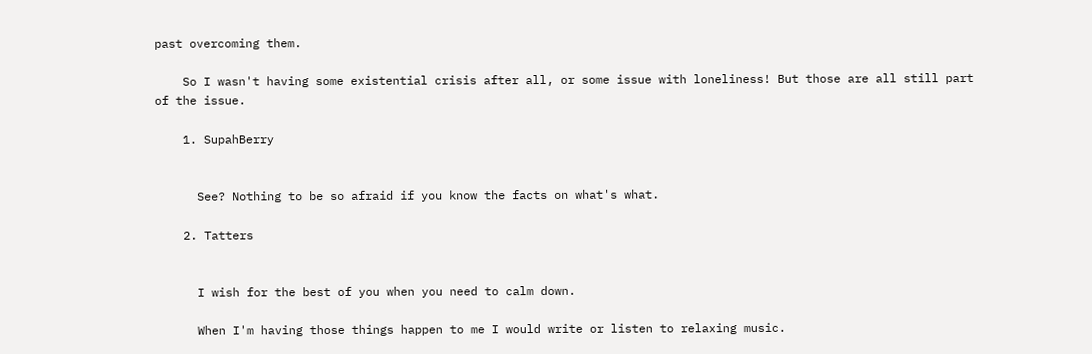past overcoming them.

    So I wasn't having some existential crisis after all, or some issue with loneliness! But those are all still part of the issue.

    1. SupahBerry


      See? Nothing to be so afraid if you know the facts on what's what.

    2. Tatters


      I wish for the best of you when you need to calm down.

      When I'm having those things happen to me I would write or listen to relaxing music.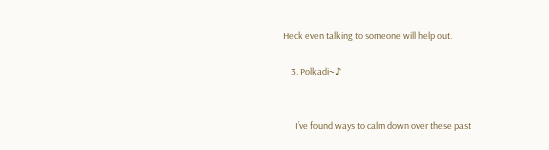Heck even talking to someone will help out.

    3. Polkadi~♪


      I’ve found ways to calm down over these past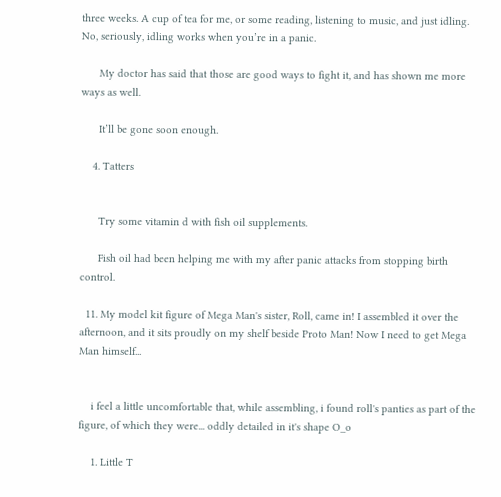three weeks. A cup of tea for me, or some reading, listening to music, and just idling. No, seriously, idling works when you’re in a panic.

      My doctor has said that those are good ways to fight it, and has shown me more ways as well.

      It’ll be gone soon enough.

    4. Tatters


      Try some vitamin d with fish oil supplements.

      Fish oil had been helping me with my after panic attacks from stopping birth control.

  11. My model kit figure of Mega Man's sister, Roll, came in! I assembled it over the afternoon, and it sits proudly on my shelf beside Proto Man! Now I need to get Mega Man himself...


    i feel a little uncomfortable that, while assembling, i found roll's panties as part of the figure, of which they were... oddly detailed in it's shape O_o

    1. Little T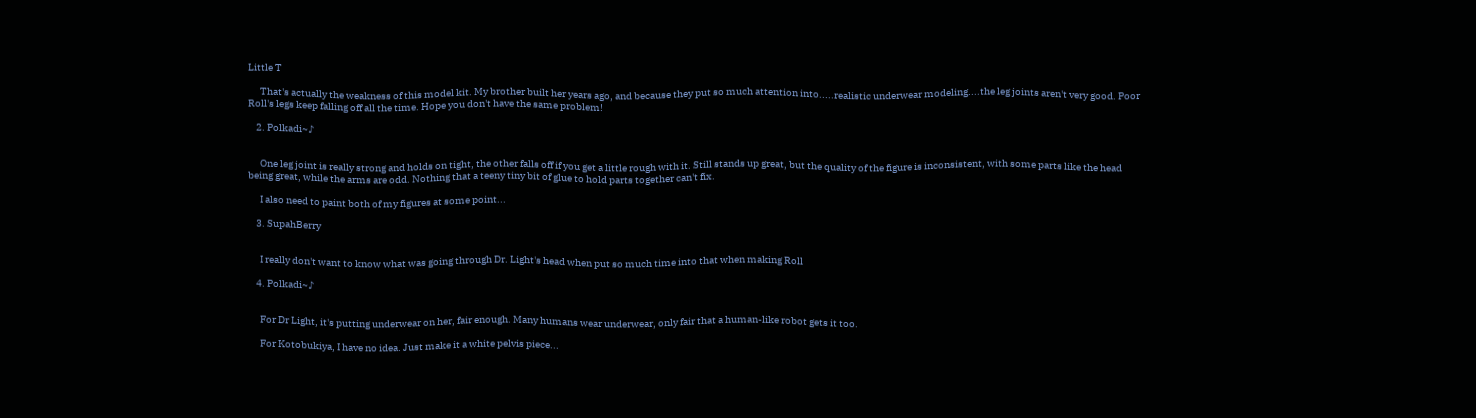Little T

      That's actually the weakness of this model kit. My brother built her years ago, and because they put so much attention into.....realistic underwear modeling....the leg joints aren't very good. Poor Roll's legs keep falling off all the time. Hope you don't have the same problem!

    2. Polkadi~♪


      One leg joint is really strong and holds on tight, the other falls off if you get a little rough with it. Still stands up great, but the quality of the figure is inconsistent, with some parts like the head being great, while the arms are odd. Nothing that a teeny tiny bit of glue to hold parts together can't fix.

      I also need to paint both of my figures at some point...

    3. SupahBerry


      I really don't want to know what was going through Dr. Light's head when put so much time into that when making Roll

    4. Polkadi~♪


      For Dr Light, it's putting underwear on her, fair enough. Many humans wear underwear, only fair that a human-like robot gets it too.

      For Kotobukiya, I have no idea. Just make it a white pelvis piece...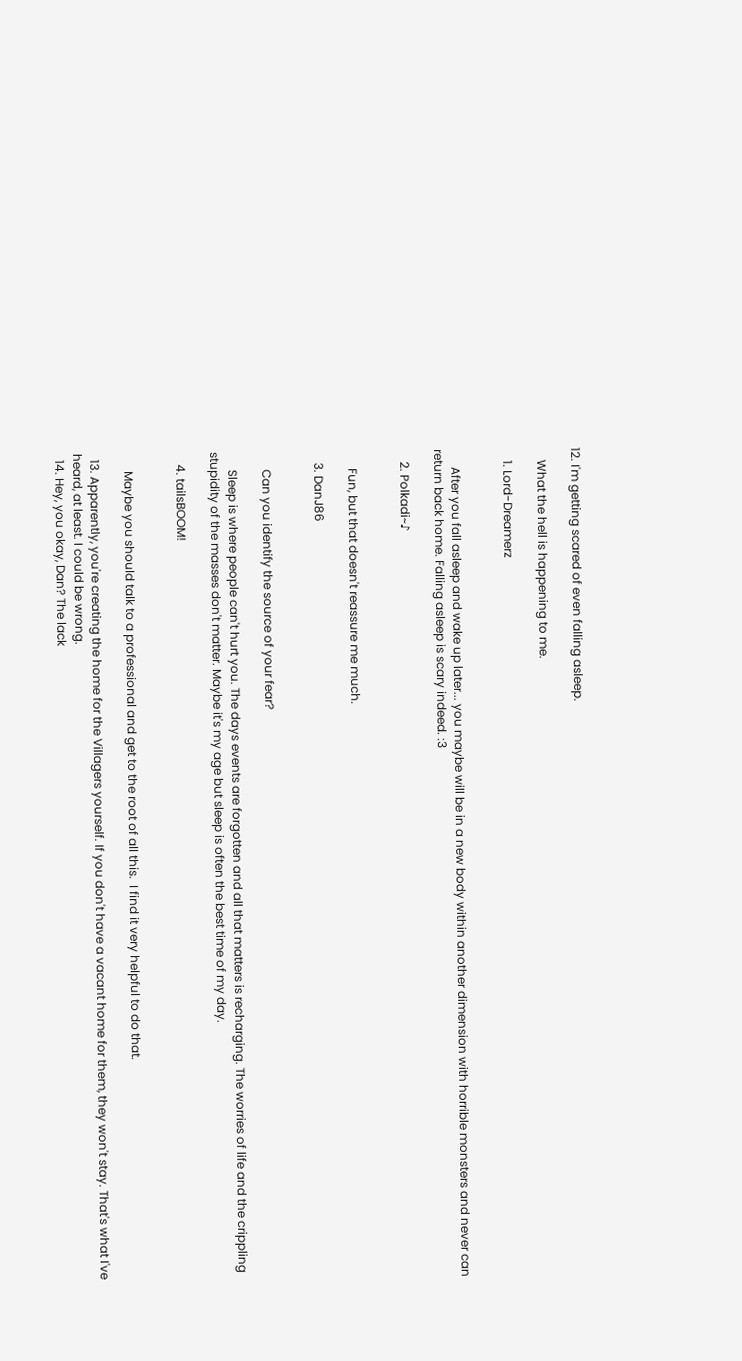12. I'm getting scared of even falling asleep.

    What the hell is happening to me.

    1. Lord-Dreamerz


      After you fall asleep and wake up later... you maybe will be in a new body within another dimension with horrible monsters and never can return back home. Falling asleep is scary indeed. :3

    2. Polkadi~♪


      Fun, but that doesn't reassure me much.

    3. DanJ86


      Can you identify the source of your fear?

      Sleep is where people can't hurt you. The days events are forgotten and all that matters is recharging. The worries of life and the crippling stupidity of the masses don't matter. Maybe it's my age but sleep is often the best time of my day.

    4. tailsBOOM!


      Maybe you should talk to a professional and get to the root of all this.  I find it very helpful to do that.

  13. Apparently, you're creating the home for the Villagers yourself. If you don't have a vacant home for them, they won't stay. That's what I've heard, at least. I could be wrong.
  14. Hey, you okay, Dan? The lack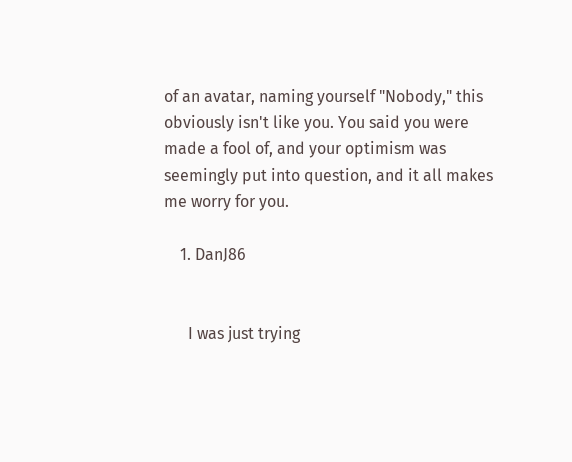of an avatar, naming yourself "Nobody," this obviously isn't like you. You said you were made a fool of, and your optimism was seemingly put into question, and it all makes me worry for you.

    1. DanJ86


      I was just trying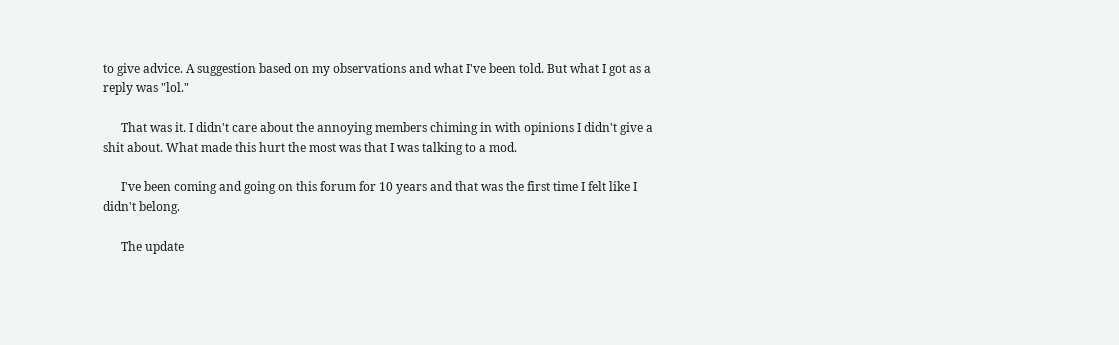to give advice. A suggestion based on my observations and what I've been told. But what I got as a reply was "lol."

      That was it. I didn't care about the annoying members chiming in with opinions I didn't give a shit about. What made this hurt the most was that I was talking to a mod.

      I've been coming and going on this forum for 10 years and that was the first time I felt like I didn't belong.

      The update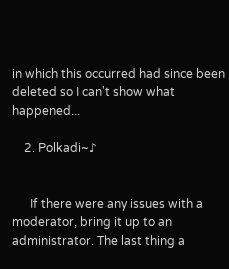in which this occurred had since been deleted so I can't show what happened...

    2. Polkadi~♪


      If there were any issues with a moderator, bring it up to an administrator. The last thing a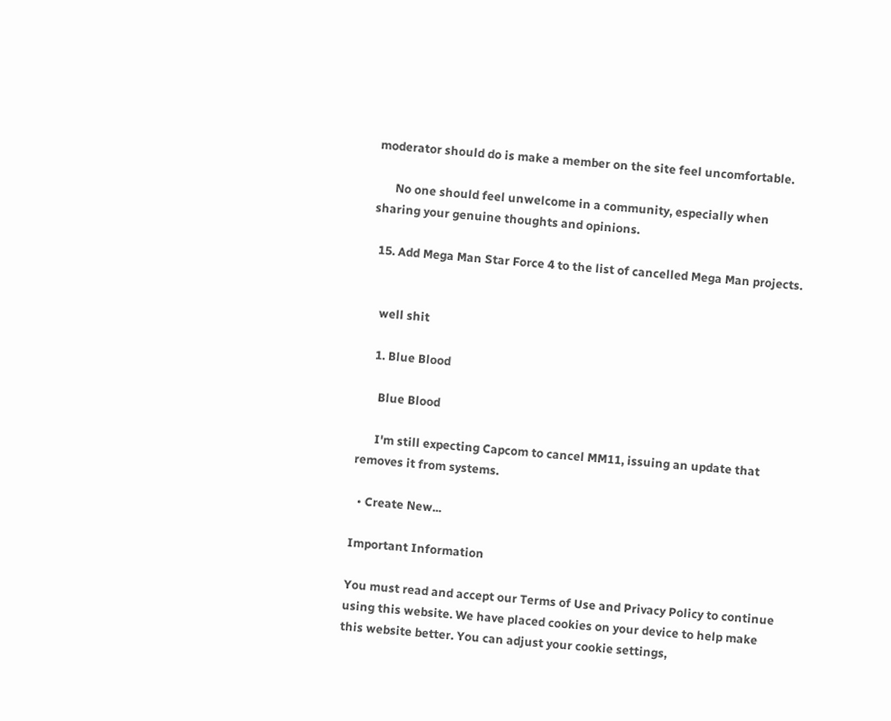moderator should do is make a member on the site feel uncomfortable.

      No one should feel unwelcome in a community, especially when sharing your genuine thoughts and opinions.

  15. Add Mega Man Star Force 4 to the list of cancelled Mega Man projects.


    well shit

    1. Blue Blood

      Blue Blood

      I'm still expecting Capcom to cancel MM11, issuing an update that removes it from systems.

  • Create New...

Important Information

You must read and accept our Terms of Use and Privacy Policy to continue using this website. We have placed cookies on your device to help make this website better. You can adjust your cookie settings,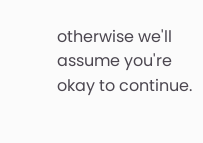otherwise we'll assume you're okay to continue.